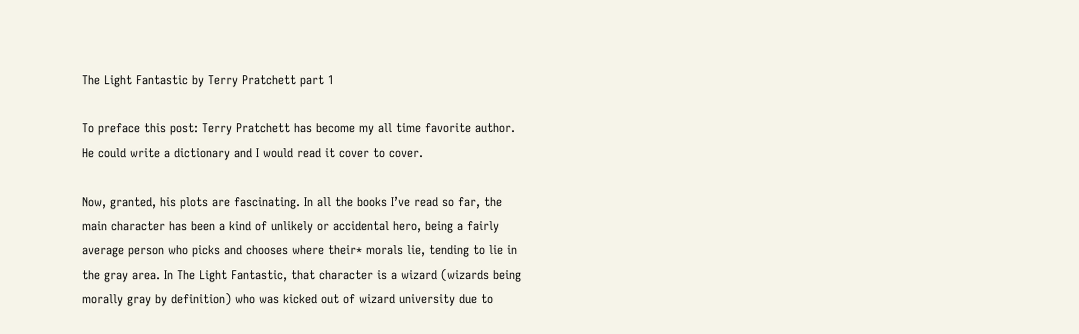The Light Fantastic by Terry Pratchett part 1

To preface this post: Terry Pratchett has become my all time favorite author. He could write a dictionary and I would read it cover to cover.

Now, granted, his plots are fascinating. In all the books I’ve read so far, the main character has been a kind of unlikely or accidental hero, being a fairly average person who picks and chooses where their* morals lie, tending to lie in the gray area. In The Light Fantastic, that character is a wizard (wizards being morally gray by definition) who was kicked out of wizard university due to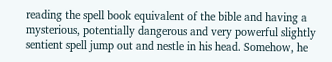reading the spell book equivalent of the bible and having a mysterious, potentially dangerous and very powerful slightly sentient spell jump out and nestle in his head. Somehow, he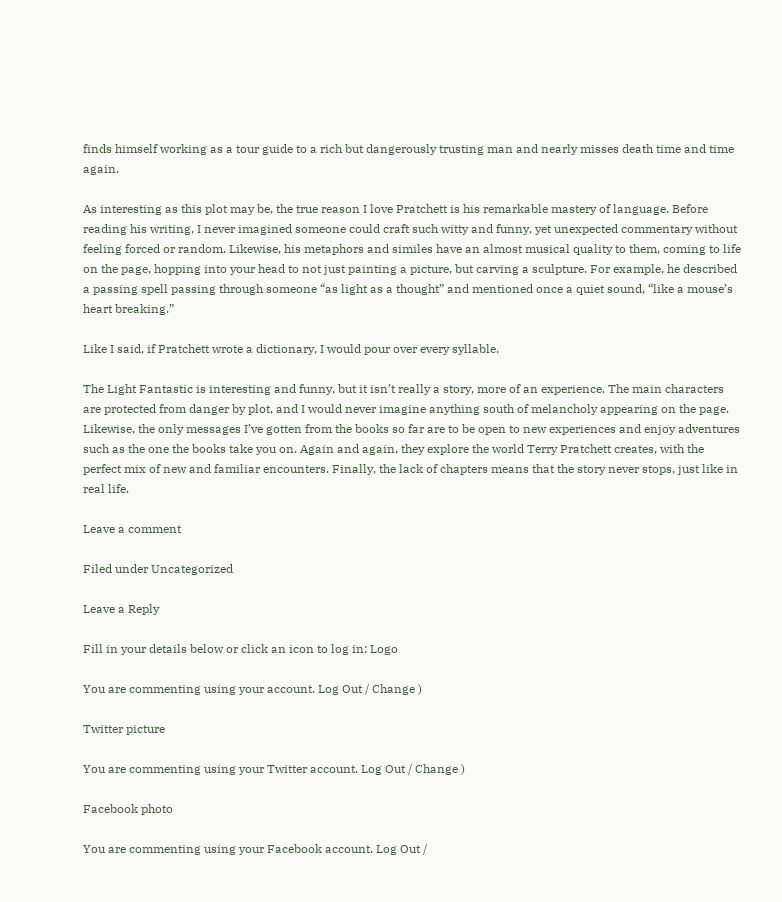finds himself working as a tour guide to a rich but dangerously trusting man and nearly misses death time and time again.

As interesting as this plot may be, the true reason I love Pratchett is his remarkable mastery of language. Before reading his writing, I never imagined someone could craft such witty and funny, yet unexpected commentary without feeling forced or random. Likewise, his metaphors and similes have an almost musical quality to them, coming to life on the page, hopping into your head to not just painting a picture, but carving a sculpture. For example, he described a passing spell passing through someone “as light as a thought” and mentioned once a quiet sound, “like a mouse’s heart breaking.”

Like I said, if Pratchett wrote a dictionary, I would pour over every syllable.

The Light Fantastic is interesting and funny, but it isn’t really a story, more of an experience. The main characters are protected from danger by plot, and I would never imagine anything south of melancholy appearing on the page. Likewise, the only messages I’ve gotten from the books so far are to be open to new experiences and enjoy adventures such as the one the books take you on. Again and again, they explore the world Terry Pratchett creates, with the perfect mix of new and familiar encounters. Finally, the lack of chapters means that the story never stops, just like in real life.

Leave a comment

Filed under Uncategorized

Leave a Reply

Fill in your details below or click an icon to log in: Logo

You are commenting using your account. Log Out / Change )

Twitter picture

You are commenting using your Twitter account. Log Out / Change )

Facebook photo

You are commenting using your Facebook account. Log Out /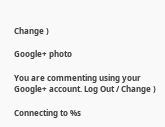Change )

Google+ photo

You are commenting using your Google+ account. Log Out / Change )

Connecting to %s